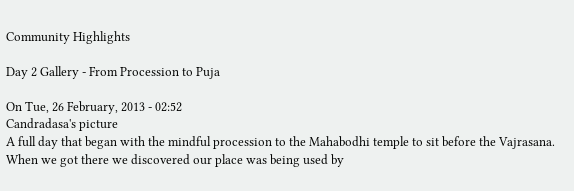Community Highlights

Day 2 Gallery - From Procession to Puja

On Tue, 26 February, 2013 - 02:52
Candradasa's picture
A full day that began with the mindful procession to the Mahabodhi temple to sit before the Vajrasana. When we got there we discovered our place was being used by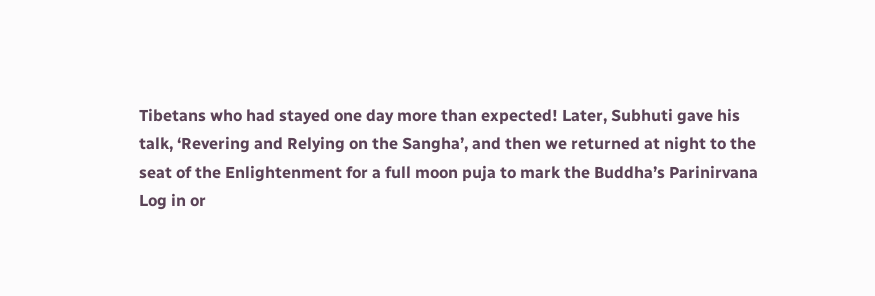Tibetans who had stayed one day more than expected! Later, Subhuti gave his talk, ‘Revering and Relying on the Sangha’, and then we returned at night to the seat of the Enlightenment for a full moon puja to mark the Buddha’s Parinirvana
Log in or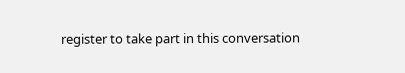register to take part in this conversation